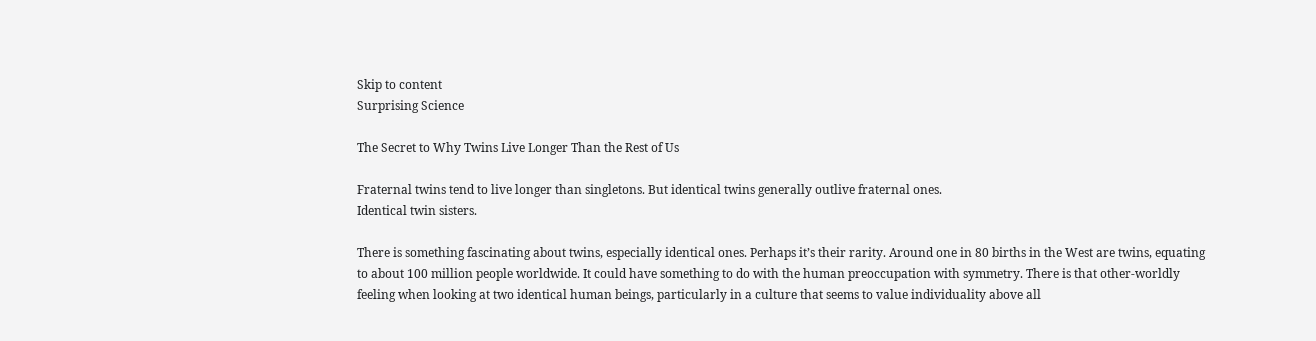Skip to content
Surprising Science

The Secret to Why Twins Live Longer Than the Rest of Us

Fraternal twins tend to live longer than singletons. But identical twins generally outlive fraternal ones.
Identical twin sisters.

There is something fascinating about twins, especially identical ones. Perhaps it’s their rarity. Around one in 80 births in the West are twins, equating to about 100 million people worldwide. It could have something to do with the human preoccupation with symmetry. There is that other-worldly feeling when looking at two identical human beings, particularly in a culture that seems to value individuality above all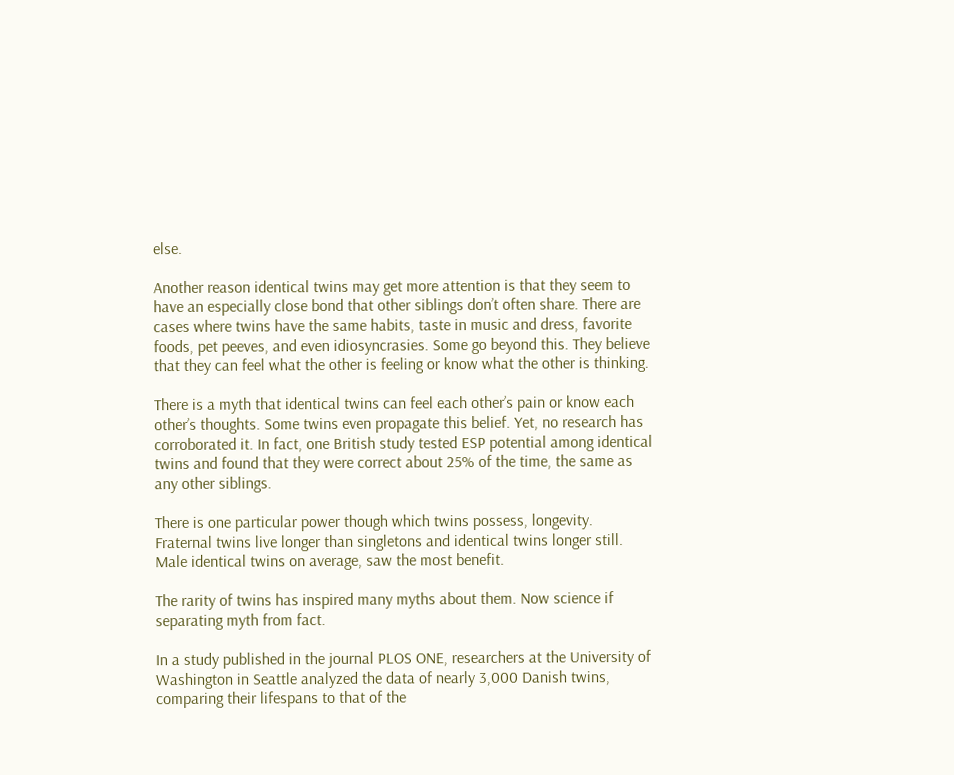else.

Another reason identical twins may get more attention is that they seem to have an especially close bond that other siblings don’t often share. There are cases where twins have the same habits, taste in music and dress, favorite foods, pet peeves, and even idiosyncrasies. Some go beyond this. They believe that they can feel what the other is feeling or know what the other is thinking.

There is a myth that identical twins can feel each other’s pain or know each other’s thoughts. Some twins even propagate this belief. Yet, no research has corroborated it. In fact, one British study tested ESP potential among identical twins and found that they were correct about 25% of the time, the same as any other siblings.

There is one particular power though which twins possess, longevity. Fraternal twins live longer than singletons and identical twins longer still.  Male identical twins on average, saw the most benefit.

The rarity of twins has inspired many myths about them. Now science if separating myth from fact.

In a study published in the journal PLOS ONE, researchers at the University of Washington in Seattle analyzed the data of nearly 3,000 Danish twins, comparing their lifespans to that of the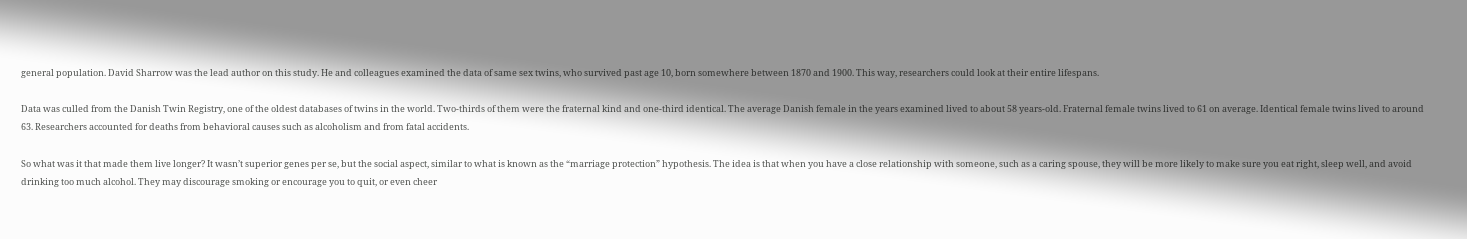general population. David Sharrow was the lead author on this study. He and colleagues examined the data of same sex twins, who survived past age 10, born somewhere between 1870 and 1900. This way, researchers could look at their entire lifespans.

Data was culled from the Danish Twin Registry, one of the oldest databases of twins in the world. Two-thirds of them were the fraternal kind and one-third identical. The average Danish female in the years examined lived to about 58 years-old. Fraternal female twins lived to 61 on average. Identical female twins lived to around 63. Researchers accounted for deaths from behavioral causes such as alcoholism and from fatal accidents.

So what was it that made them live longer? It wasn’t superior genes per se, but the social aspect, similar to what is known as the “marriage protection” hypothesis. The idea is that when you have a close relationship with someone, such as a caring spouse, they will be more likely to make sure you eat right, sleep well, and avoid drinking too much alcohol. They may discourage smoking or encourage you to quit, or even cheer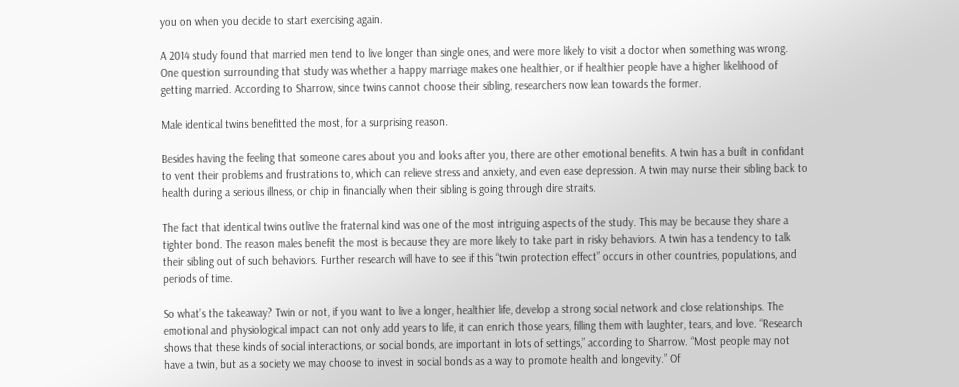you on when you decide to start exercising again.

A 2014 study found that married men tend to live longer than single ones, and were more likely to visit a doctor when something was wrong. One question surrounding that study was whether a happy marriage makes one healthier, or if healthier people have a higher likelihood of getting married. According to Sharrow, since twins cannot choose their sibling, researchers now lean towards the former.

Male identical twins benefitted the most, for a surprising reason.

Besides having the feeling that someone cares about you and looks after you, there are other emotional benefits. A twin has a built in confidant to vent their problems and frustrations to, which can relieve stress and anxiety, and even ease depression. A twin may nurse their sibling back to health during a serious illness, or chip in financially when their sibling is going through dire straits.

The fact that identical twins outlive the fraternal kind was one of the most intriguing aspects of the study. This may be because they share a tighter bond. The reason males benefit the most is because they are more likely to take part in risky behaviors. A twin has a tendency to talk their sibling out of such behaviors. Further research will have to see if this “twin protection effect” occurs in other countries, populations, and periods of time.

So what’s the takeaway? Twin or not, if you want to live a longer, healthier life, develop a strong social network and close relationships. The emotional and physiological impact can not only add years to life, it can enrich those years, filling them with laughter, tears, and love. “Research shows that these kinds of social interactions, or social bonds, are important in lots of settings,” according to Sharrow. “Most people may not have a twin, but as a society we may choose to invest in social bonds as a way to promote health and longevity.” Of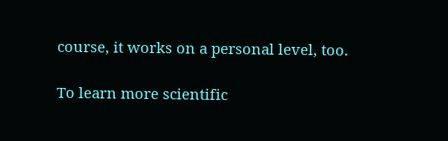course, it works on a personal level, too.

To learn more scientific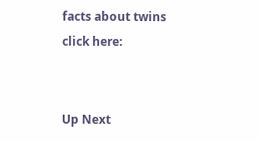facts about twins click here:


Up Next